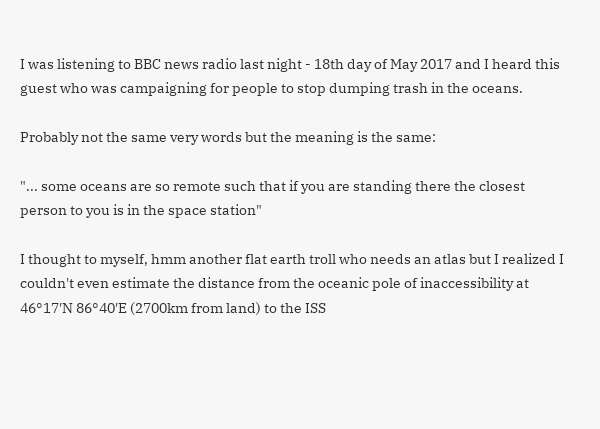I was listening to BBC news radio last night - 18th day of May 2017 and I heard this guest who was campaigning for people to stop dumping trash in the oceans.

Probably not the same very words but the meaning is the same:

"... some oceans are so remote such that if you are standing there the closest person to you is in the space station"

I thought to myself, hmm another flat earth troll who needs an atlas but I realized I couldn't even estimate the distance from the oceanic pole of inaccessibility at 46°17′N 86°40′E (2700km from land) to the ISS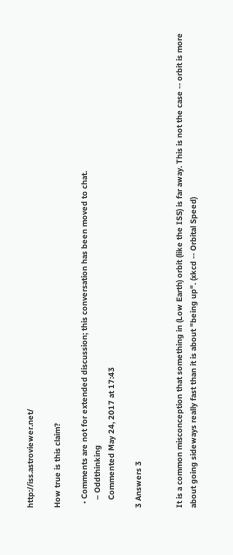http://iss.astroviewer.net/

How true is this claim?

  • Comments are not for extended discussion; this conversation has been moved to chat.
    – Oddthinking
    Commented May 24, 2017 at 17:43

3 Answers 3


It is a common misconception that something in (Low Earth) orbit (like the ISS) is far away. This is not the case -- orbit is more about going sideways really fast than it is about "being up". (xkcd -- Orbital Speed)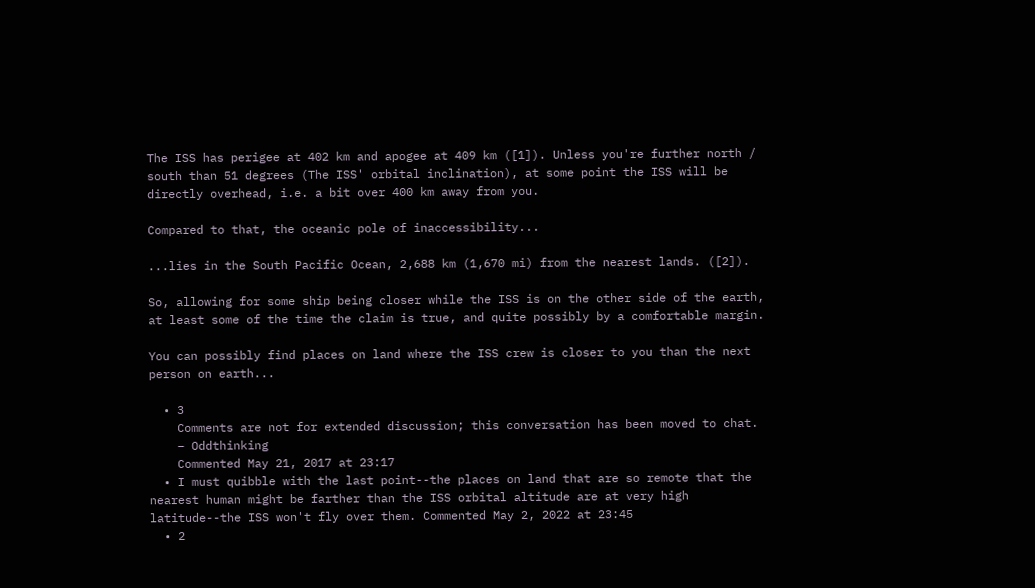The ISS has perigee at 402 km and apogee at 409 km ([1]). Unless you're further north / south than 51 degrees (The ISS' orbital inclination), at some point the ISS will be directly overhead, i.e. a bit over 400 km away from you.

Compared to that, the oceanic pole of inaccessibility...

...lies in the South Pacific Ocean, 2,688 km (1,670 mi) from the nearest lands. ([2]).

So, allowing for some ship being closer while the ISS is on the other side of the earth, at least some of the time the claim is true, and quite possibly by a comfortable margin.

You can possibly find places on land where the ISS crew is closer to you than the next person on earth...

  • 3
    Comments are not for extended discussion; this conversation has been moved to chat.
    – Oddthinking
    Commented May 21, 2017 at 23:17
  • I must quibble with the last point--the places on land that are so remote that the nearest human might be farther than the ISS orbital altitude are at very high latitude--the ISS won't fly over them. Commented May 2, 2022 at 23:45
  • 2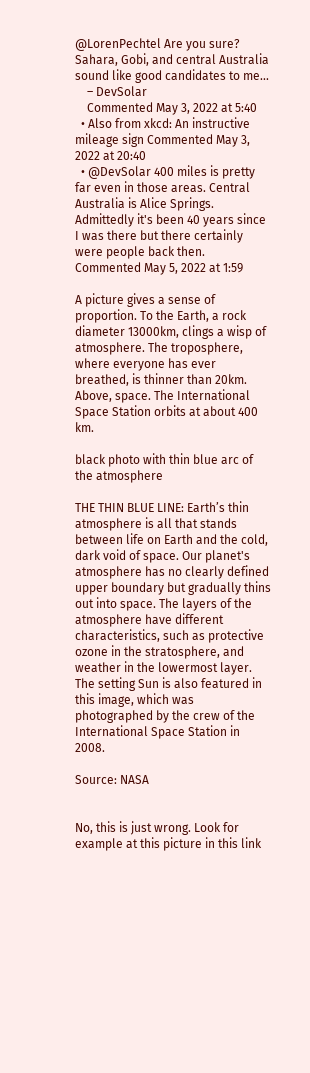@LorenPechtel Are you sure? Sahara, Gobi, and central Australia sound like good candidates to me...
    – DevSolar
    Commented May 3, 2022 at 5:40
  • Also from xkcd: An instructive mileage sign Commented May 3, 2022 at 20:40
  • @DevSolar 400 miles is pretty far even in those areas. Central Australia is Alice Springs. Admittedly it's been 40 years since I was there but there certainly were people back then. Commented May 5, 2022 at 1:59

A picture gives a sense of proportion. To the Earth, a rock diameter 13000km, clings a wisp of atmosphere. The troposphere, where everyone has ever breathed, is thinner than 20km. Above, space. The International Space Station orbits at about 400 km.

black photo with thin blue arc of the atmosphere

THE THIN BLUE LINE: Earth’s thin atmosphere is all that stands between life on Earth and the cold, dark void of space. Our planet's atmosphere has no clearly defined upper boundary but gradually thins out into space. The layers of the atmosphere have different characteristics, such as protective ozone in the stratosphere, and weather in the lowermost layer. The setting Sun is also featured in this image, which was photographed by the crew of the International Space Station in 2008.

Source: NASA


No, this is just wrong. Look for example at this picture in this link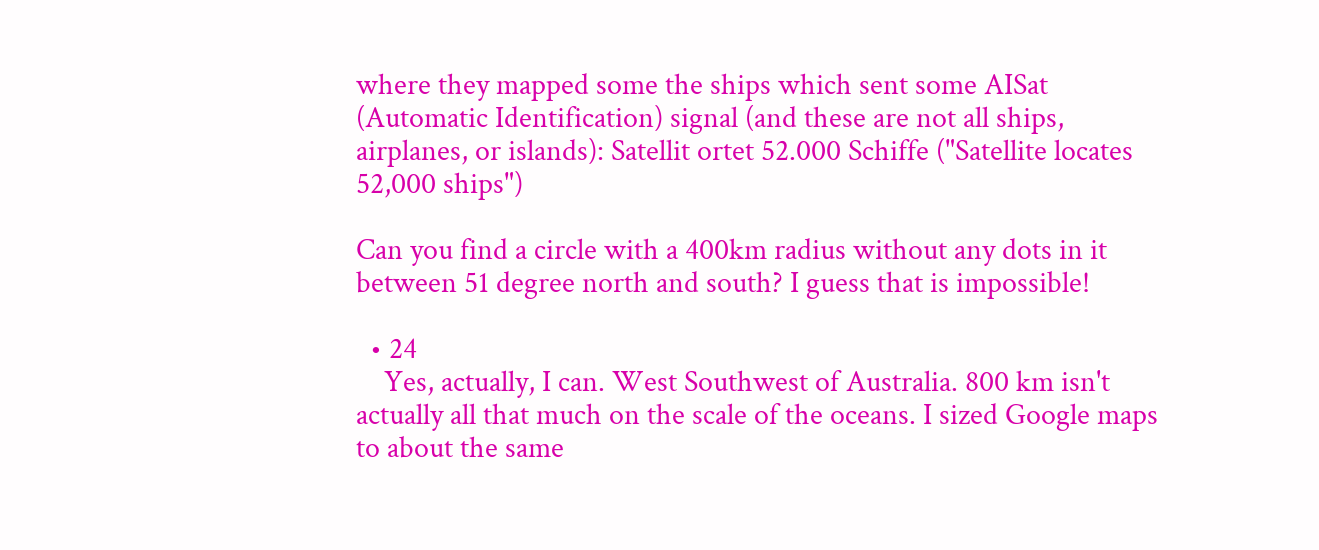where they mapped some the ships which sent some AISat (Automatic Identification) signal (and these are not all ships, airplanes, or islands): Satellit ortet 52.000 Schiffe ("Satellite locates 52,000 ships")

Can you find a circle with a 400km radius without any dots in it between 51 degree north and south? I guess that is impossible!

  • 24
    Yes, actually, I can. West Southwest of Australia. 800 km isn't actually all that much on the scale of the oceans. I sized Google maps to about the same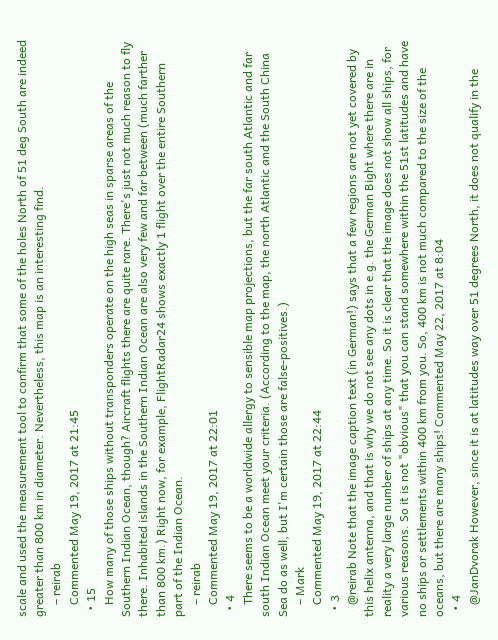scale and used the measurement tool to confirm that some of the holes North of 51 deg South are indeed greater than 800 km in diameter. Nevertheless, this map is an interesting find.
    – reirab
    Commented May 19, 2017 at 21:45
  • 15
    How many of those ships without transponders operate on the high seas in sparse areas of the Southern Indian Ocean, though? Aircraft flights there are quite rare. There's just not much reason to fly there. Inhabited islands in the Southern Indian Ocean are also very few and far between (much farther than 800 km.) Right now, for example, FlightRadar24 shows exactly 1 flight over the entire Southern part of the Indian Ocean.
    – reirab
    Commented May 19, 2017 at 22:01
  • 4
    There seems to be a worldwide allergy to sensible map projections, but the far south Atlantic and far south Indian Ocean meet your criteria. (According to the map, the north Atlantic and the South China Sea do as well, but I'm certain those are false-positives.)
    – Mark
    Commented May 19, 2017 at 22:44
  • 3
    @reirab Note that the image caption text (in German!) says that a few regions are not yet covered by this helix antenna, and that is why we do not see any dots in e.g. the German Bight where there are in reality a very large number of ships at any time. So it is clear that the image does not show all ships, for various reasons. So it is not "obvious" that you can stand somewhere within the 51st latitudes and have no ships or settlements within 400 km from you. So, 400 km is not much compared to the size of the oceans, but there are many ships! Commented May 22, 2017 at 8:04
  • 4
    @JanDvorak However, since it is at latitudes way over 51 degrees North, it does not qualify in the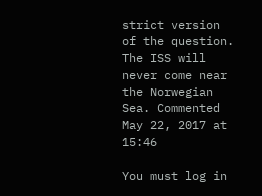strict version of the question. The ISS will never come near the Norwegian Sea. Commented May 22, 2017 at 15:46

You must log in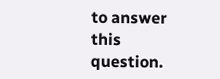to answer this question.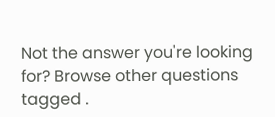Not the answer you're looking for? Browse other questions tagged .